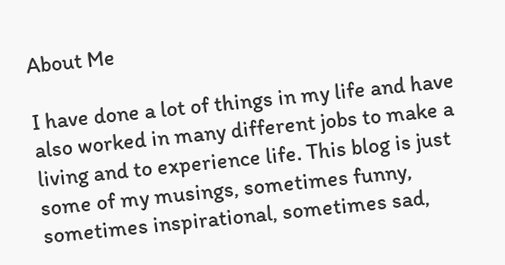About Me

I have done a lot of things in my life and have also worked in many different jobs to make a living and to experience life. This blog is just some of my musings, sometimes funny, sometimes inspirational, sometimes sad,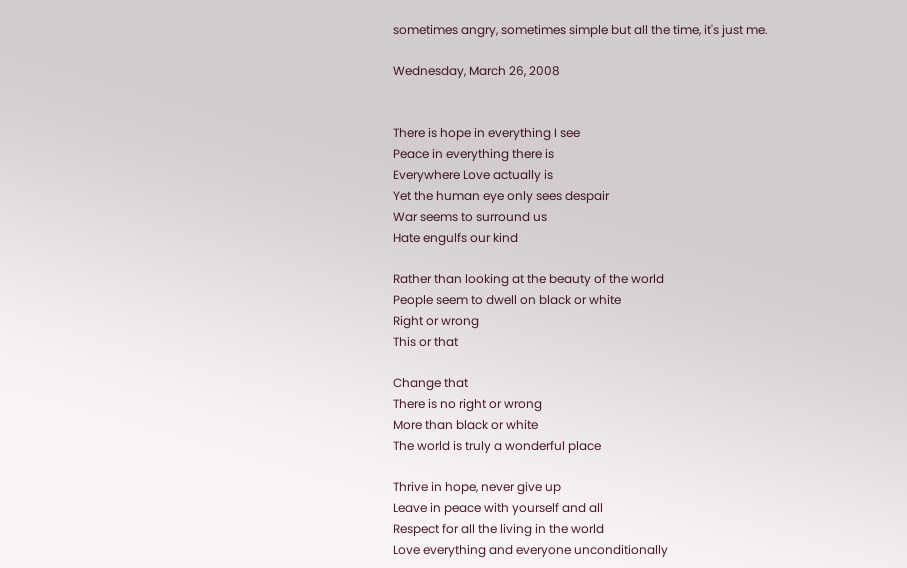sometimes angry, sometimes simple but all the time, it's just me.

Wednesday, March 26, 2008


There is hope in everything I see
Peace in everything there is
Everywhere Love actually is
Yet the human eye only sees despair
War seems to surround us
Hate engulfs our kind

Rather than looking at the beauty of the world
People seem to dwell on black or white
Right or wrong
This or that

Change that
There is no right or wrong
More than black or white
The world is truly a wonderful place

Thrive in hope, never give up
Leave in peace with yourself and all
Respect for all the living in the world
Love everything and everyone unconditionally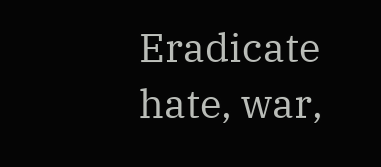Eradicate hate, war,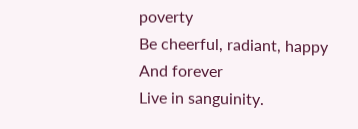poverty
Be cheerful, radiant, happy
And forever
Live in sanguinity.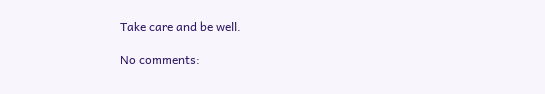Take care and be well.

No comments: